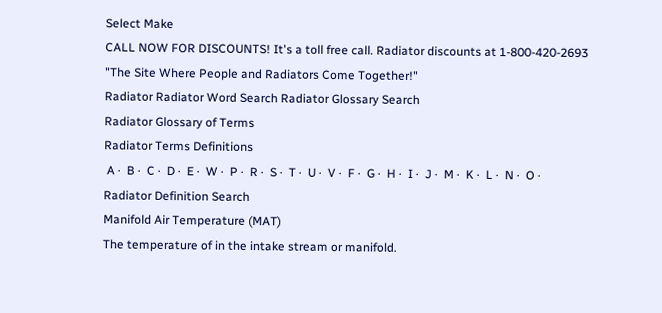Select Make
CALL NOW FOR DISCOUNTS! It's a toll free call. Radiator discounts at 1-800-420-2693
"The Site Where People and Radiators Come Together!"
Radiator Radiator Word Search Radiator Glossary Search
Radiator Glossary of Terms
Radiator Terms Definitions
 A ·  B ·  C ·  D ·  E ·  W ·  P ·  R ·  S ·  T ·  U ·  V ·  F ·  G ·  H ·  I ·  J ·  M ·  K ·  L ·  N ·  O ·
Radiator Definition Search
Manifold Air Temperature (MAT)
The temperature of in the intake stream or manifold.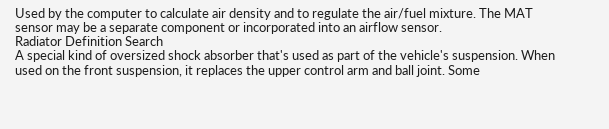Used by the computer to calculate air density and to regulate the air/fuel mixture. The MAT sensor may be a separate component or incorporated into an airflow sensor.
Radiator Definition Search
A special kind of oversized shock absorber that's used as part of the vehicle's suspension. When used on the front suspension, it replaces the upper control arm and ball joint. Some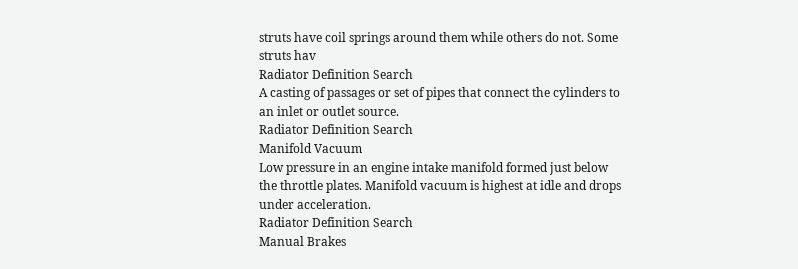struts have coil springs around them while others do not. Some struts hav
Radiator Definition Search
A casting of passages or set of pipes that connect the cylinders to an inlet or outlet source.
Radiator Definition Search
Manifold Vacuum
Low pressure in an engine intake manifold formed just below the throttle plates. Manifold vacuum is highest at idle and drops under acceleration.
Radiator Definition Search
Manual Brakes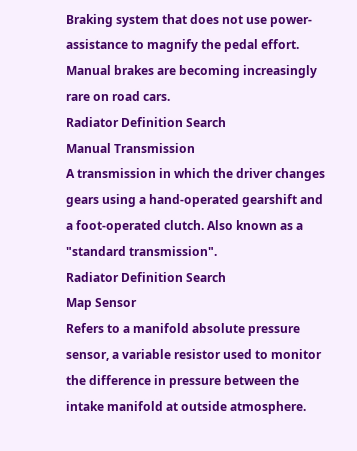Braking system that does not use power-assistance to magnify the pedal effort. Manual brakes are becoming increasingly rare on road cars.
Radiator Definition Search
Manual Transmission
A transmission in which the driver changes gears using a hand-operated gearshift and a foot-operated clutch. Also known as a "standard transmission".
Radiator Definition Search
Map Sensor
Refers to a manifold absolute pressure sensor, a variable resistor used to monitor the difference in pressure between the intake manifold at outside atmosphere.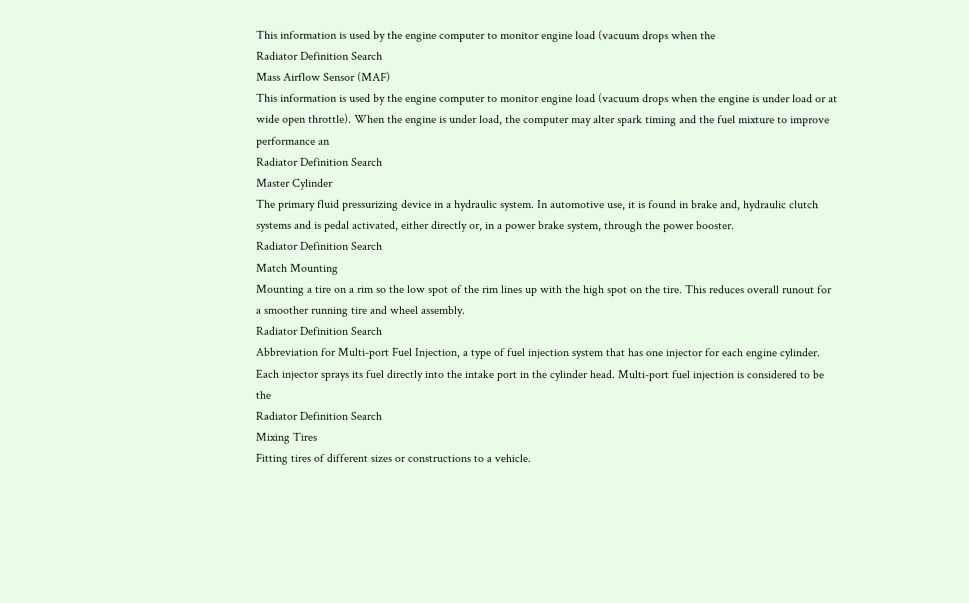This information is used by the engine computer to monitor engine load (vacuum drops when the
Radiator Definition Search
Mass Airflow Sensor (MAF)
This information is used by the engine computer to monitor engine load (vacuum drops when the engine is under load or at wide open throttle). When the engine is under load, the computer may alter spark timing and the fuel mixture to improve performance an
Radiator Definition Search
Master Cylinder
The primary fluid pressurizing device in a hydraulic system. In automotive use, it is found in brake and, hydraulic clutch systems and is pedal activated, either directly or, in a power brake system, through the power booster.
Radiator Definition Search
Match Mounting
Mounting a tire on a rim so the low spot of the rim lines up with the high spot on the tire. This reduces overall runout for a smoother running tire and wheel assembly.
Radiator Definition Search
Abbreviation for Multi-port Fuel Injection, a type of fuel injection system that has one injector for each engine cylinder. Each injector sprays its fuel directly into the intake port in the cylinder head. Multi-port fuel injection is considered to be the
Radiator Definition Search
Mixing Tires
Fitting tires of different sizes or constructions to a vehicle.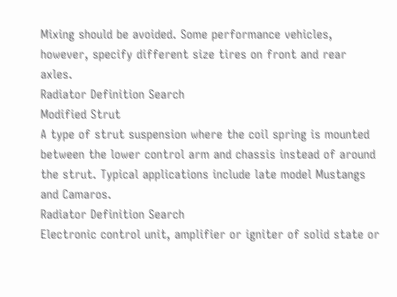Mixing should be avoided. Some performance vehicles, however, specify different size tires on front and rear axles.
Radiator Definition Search
Modified Strut
A type of strut suspension where the coil spring is mounted between the lower control arm and chassis instead of around the strut. Typical applications include late model Mustangs and Camaros.
Radiator Definition Search
Electronic control unit, amplifier or igniter of solid state or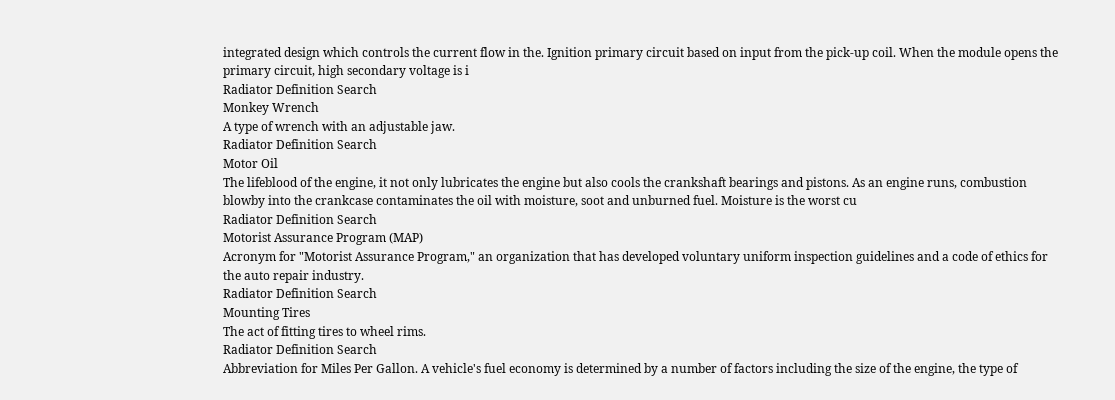integrated design which controls the current flow in the. Ignition primary circuit based on input from the pick-up coil. When the module opens the primary circuit, high secondary voltage is i
Radiator Definition Search
Monkey Wrench
A type of wrench with an adjustable jaw.
Radiator Definition Search
Motor Oil
The lifeblood of the engine, it not only lubricates the engine but also cools the crankshaft bearings and pistons. As an engine runs, combustion blowby into the crankcase contaminates the oil with moisture, soot and unburned fuel. Moisture is the worst cu
Radiator Definition Search
Motorist Assurance Program (MAP)
Acronym for "Motorist Assurance Program," an organization that has developed voluntary uniform inspection guidelines and a code of ethics for the auto repair industry.
Radiator Definition Search
Mounting Tires
The act of fitting tires to wheel rims.
Radiator Definition Search
Abbreviation for Miles Per Gallon. A vehicle's fuel economy is determined by a number of factors including the size of the engine, the type of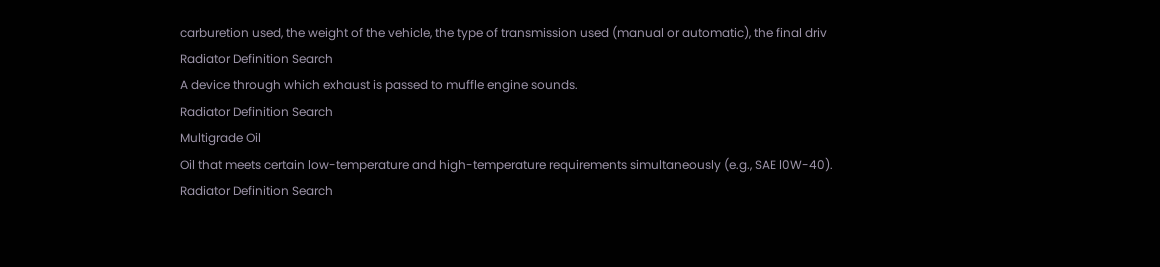carburetion used, the weight of the vehicle, the type of transmission used (manual or automatic), the final driv
Radiator Definition Search
A device through which exhaust is passed to muffle engine sounds.
Radiator Definition Search
Multigrade Oil
Oil that meets certain low-temperature and high-temperature requirements simultaneously (e.g., SAE l0W-40).
Radiator Definition Search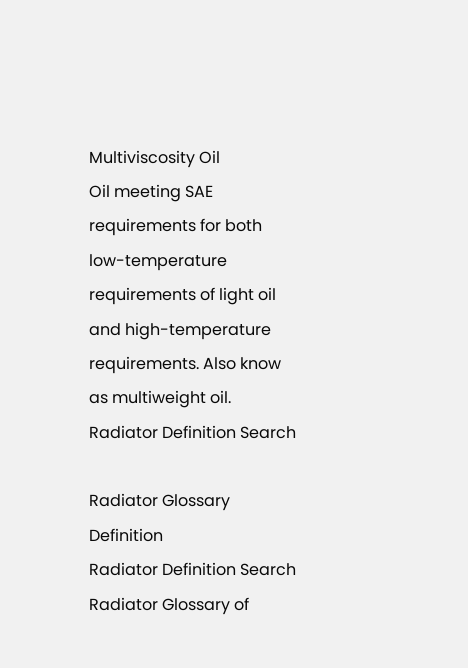Multiviscosity Oil
Oil meeting SAE requirements for both low-temperature requirements of light oil and high-temperature requirements. Also know as multiweight oil.
Radiator Definition Search

Radiator Glossary Definition
Radiator Definition Search Radiator Glossary of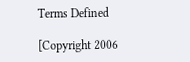Terms Defined

[Copyright 2006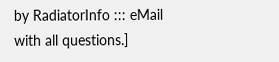by RadiatorInfo ::: eMail with all questions.]